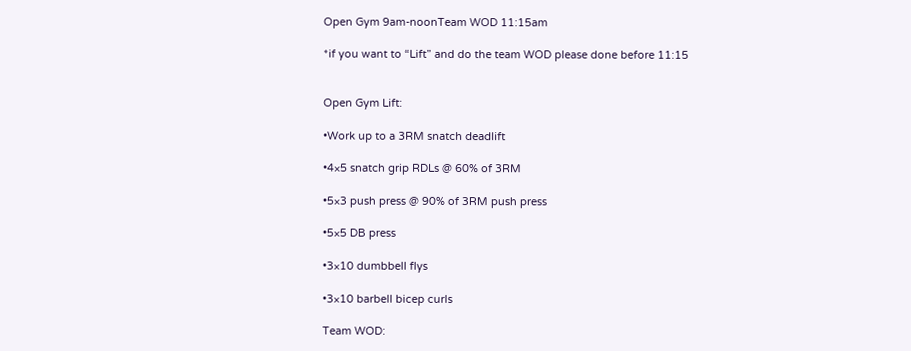Open Gym 9am-noonTeam WOD 11:15am

*if you want to “Lift” and do the team WOD please done before 11:15


Open Gym Lift:

•Work up to a 3RM snatch deadlift

•4×5 snatch grip RDLs @ 60% of 3RM

•5×3 push press @ 90% of 3RM push press

•5×5 DB press

•3×10 dumbbell flys

•3×10 barbell bicep curls

Team WOD: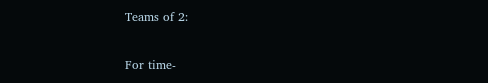Teams of 2:

For time-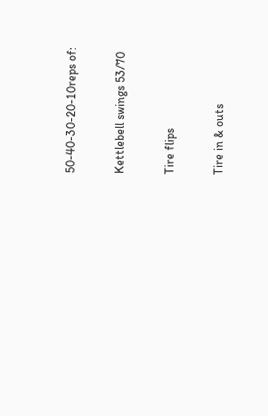50-40-30-20-10reps of:

Kettlebell swings 53/70

Tire flips

Tire in & outs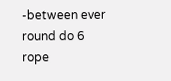-between ever round do 6 rope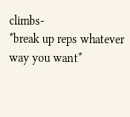climbs-
*break up reps whatever way you want*